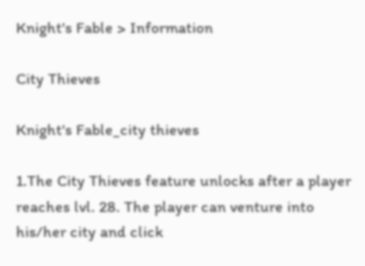Knight's Fable > Information

City Thieves

Knight's Fable_city thieves

1.The City Thieves feature unlocks after a player reaches lvl. 28. The player can venture into his/her city and click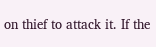on thief to attack it. If the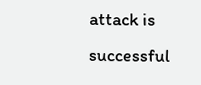attack is successful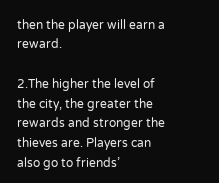then the player will earn a reward.

2.The higher the level of the city, the greater the rewards and stronger the thieves are. Players can also go to friends’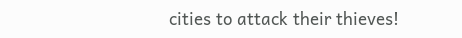cities to attack their thieves!